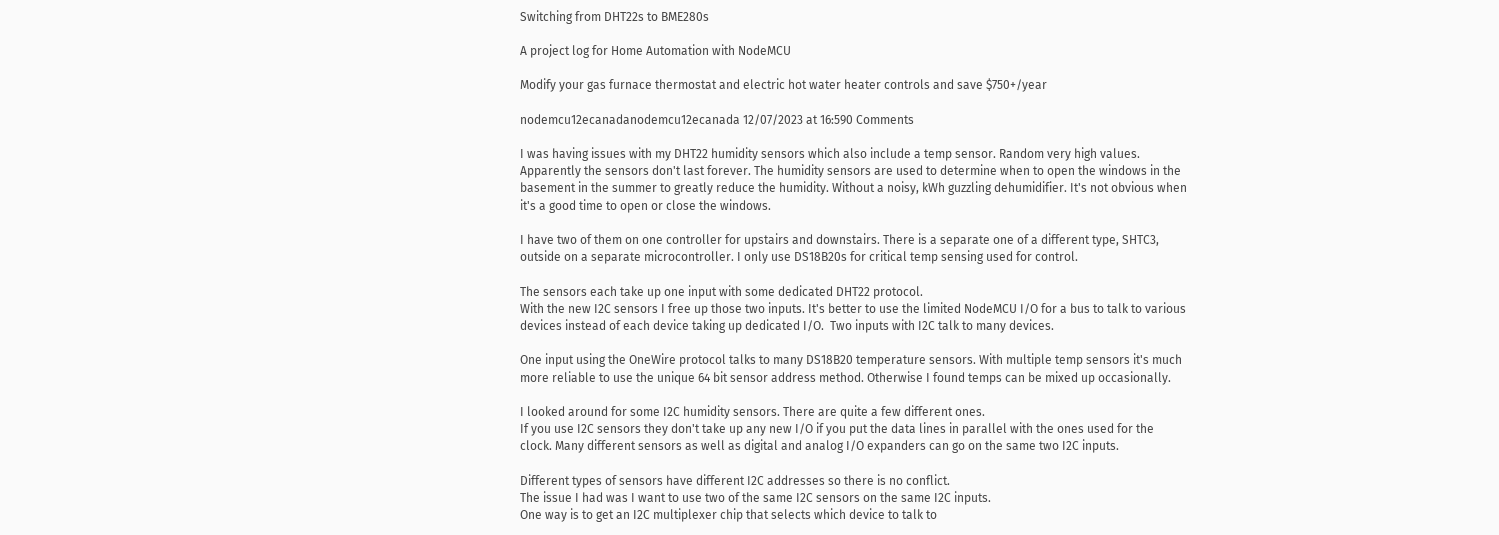Switching from DHT22s to BME280s

A project log for Home Automation with NodeMCU

Modify your gas furnace thermostat and electric hot water heater controls and save $750+/year

nodemcu12ecanadanodemcu12ecanada 12/07/2023 at 16:590 Comments

I was having issues with my DHT22 humidity sensors which also include a temp sensor. Random very high values. Apparently the sensors don't last forever. The humidity sensors are used to determine when to open the windows in the basement in the summer to greatly reduce the humidity. Without a noisy, kWh guzzling dehumidifier. It's not obvious when it's a good time to open or close the windows.

I have two of them on one controller for upstairs and downstairs. There is a separate one of a different type, SHTC3, outside on a separate microcontroller. I only use DS18B20s for critical temp sensing used for control.

The sensors each take up one input with some dedicated DHT22 protocol.
With the new I2C sensors I free up those two inputs. It's better to use the limited NodeMCU I/O for a bus to talk to various devices instead of each device taking up dedicated I/O.  Two inputs with I2C talk to many devices.

One input using the OneWire protocol talks to many DS18B20 temperature sensors. With multiple temp sensors it's much more reliable to use the unique 64 bit sensor address method. Otherwise I found temps can be mixed up occasionally.

I looked around for some I2C humidity sensors. There are quite a few different ones.
If you use I2C sensors they don't take up any new I/O if you put the data lines in parallel with the ones used for the clock. Many different sensors as well as digital and analog I/O expanders can go on the same two I2C inputs.

Different types of sensors have different I2C addresses so there is no conflict.
The issue I had was I want to use two of the same I2C sensors on the same I2C inputs.
One way is to get an I2C multiplexer chip that selects which device to talk to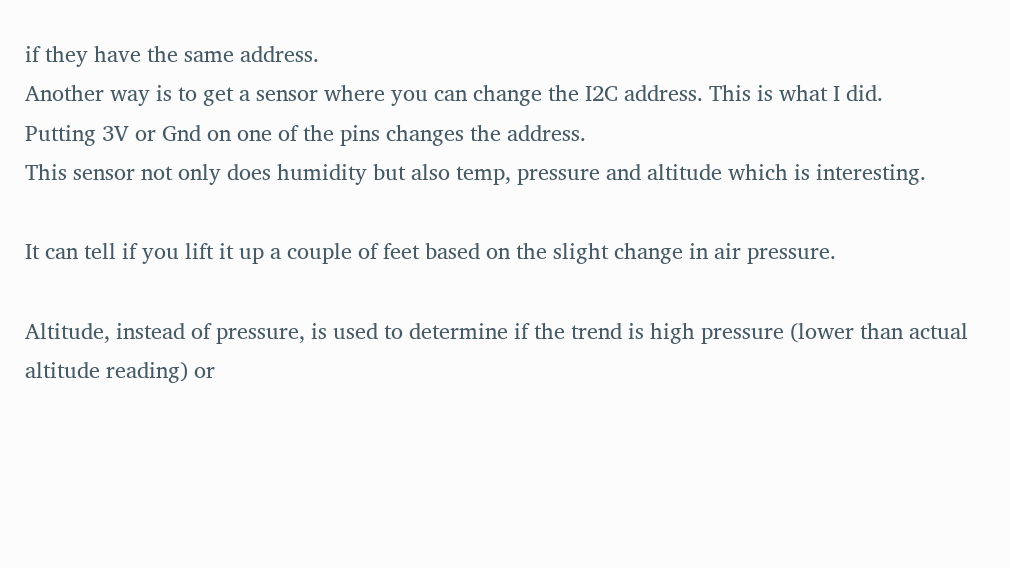if they have the same address.
Another way is to get a sensor where you can change the I2C address. This is what I did.
Putting 3V or Gnd on one of the pins changes the address.
This sensor not only does humidity but also temp, pressure and altitude which is interesting.

It can tell if you lift it up a couple of feet based on the slight change in air pressure.

Altitude, instead of pressure, is used to determine if the trend is high pressure (lower than actual altitude reading) or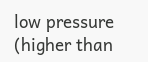low pressure (higher than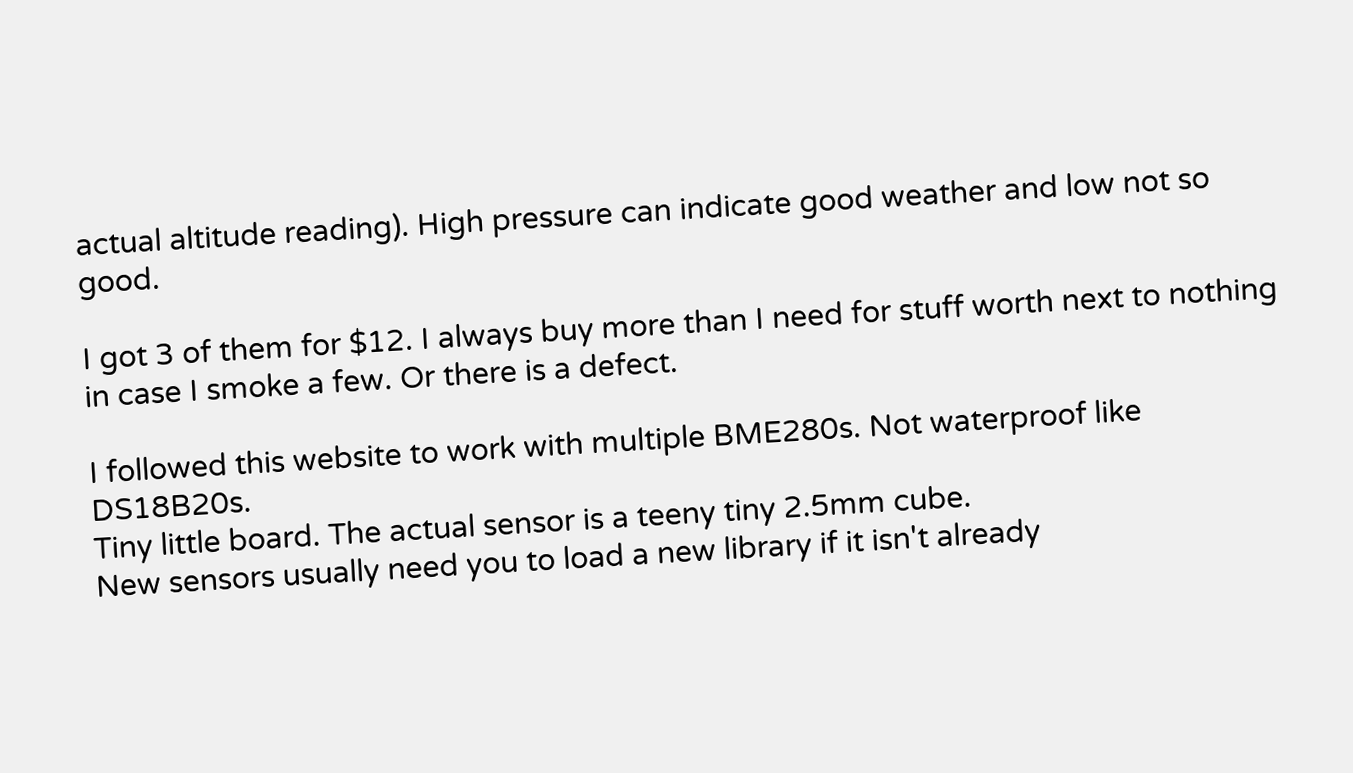actual altitude reading). High pressure can indicate good weather and low not so good.

I got 3 of them for $12. I always buy more than I need for stuff worth next to nothing in case I smoke a few. Or there is a defect.

I followed this website to work with multiple BME280s. Not waterproof like DS18B20s.
Tiny little board. The actual sensor is a teeny tiny 2.5mm cube.
New sensors usually need you to load a new library if it isn't already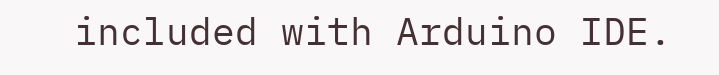included with Arduino IDE.